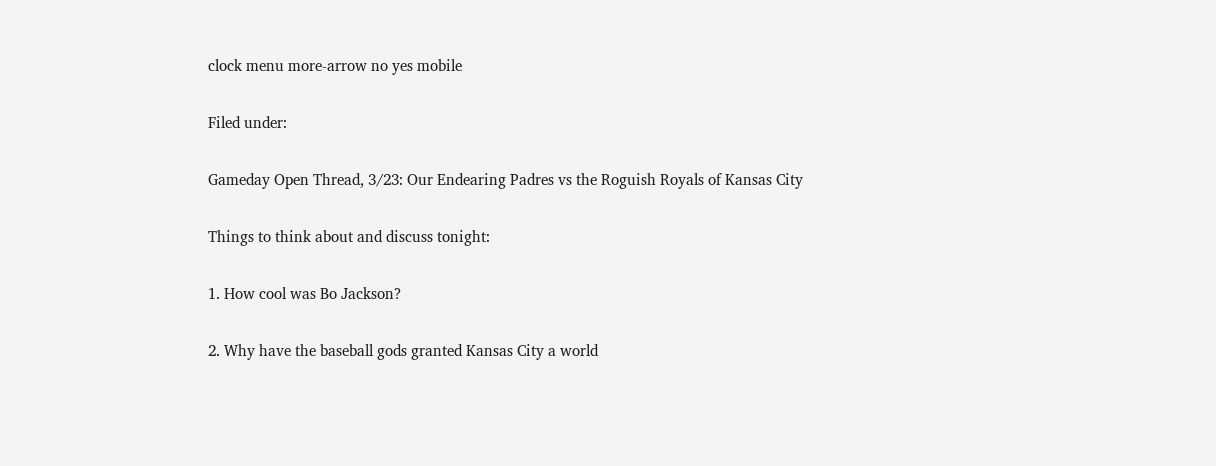clock menu more-arrow no yes mobile

Filed under:

Gameday Open Thread, 3/23: Our Endearing Padres vs the Roguish Royals of Kansas City

Things to think about and discuss tonight:

1. How cool was Bo Jackson?

2. Why have the baseball gods granted Kansas City a world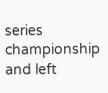series championship and left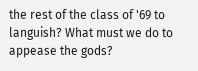the rest of the class of '69 to languish? What must we do to appease the gods?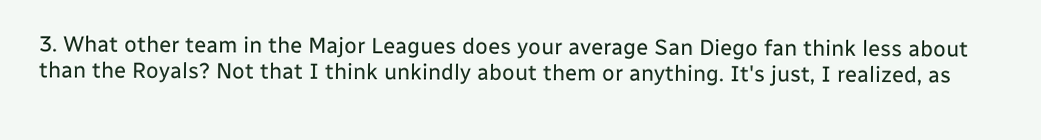3. What other team in the Major Leagues does your average San Diego fan think less about than the Royals? Not that I think unkindly about them or anything. It's just, I realized, as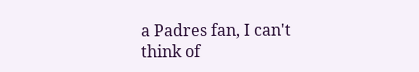a Padres fan, I can't think of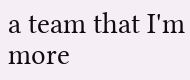a team that I'm more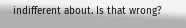indifferent about. Is that wrong?